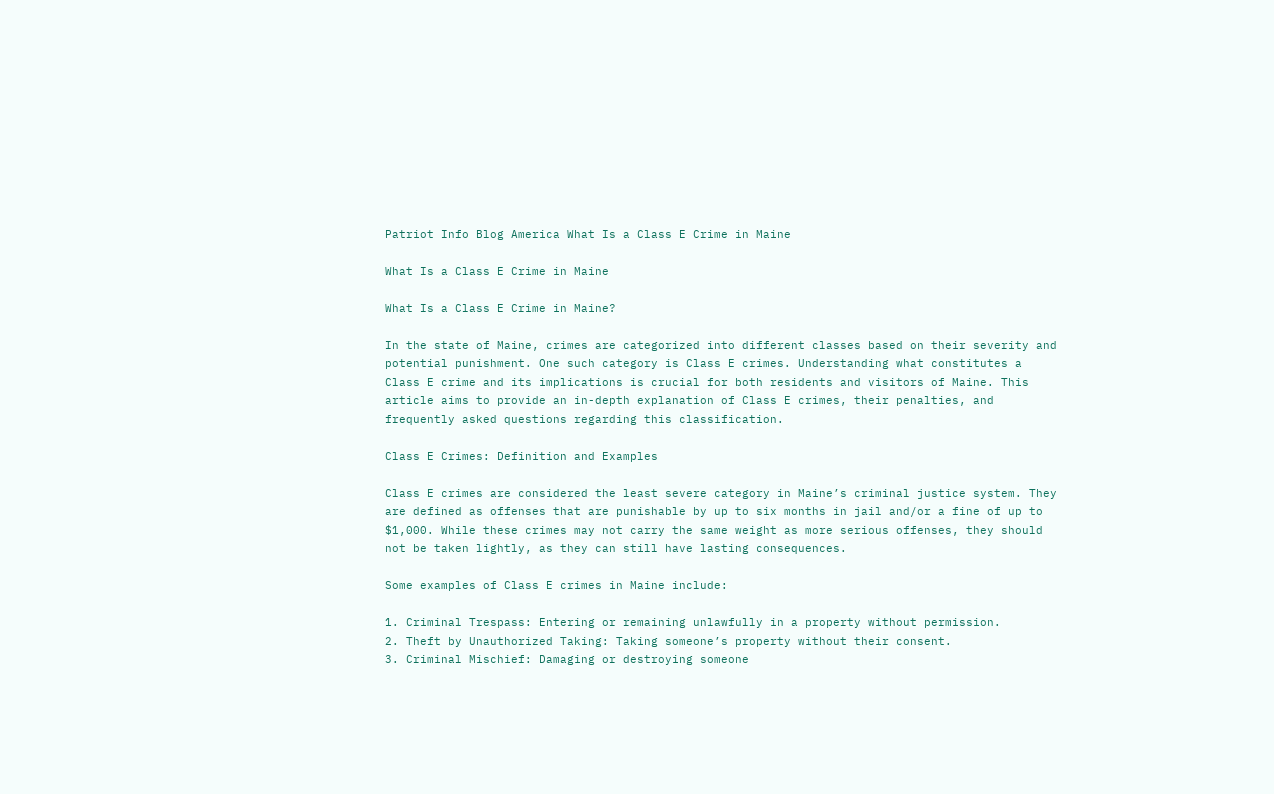Patriot Info Blog America What Is a Class E Crime in Maine

What Is a Class E Crime in Maine

What Is a Class E Crime in Maine?

In the state of Maine, crimes are categorized into different classes based on their severity and potential punishment. One such category is Class E crimes. Understanding what constitutes a Class E crime and its implications is crucial for both residents and visitors of Maine. This article aims to provide an in-depth explanation of Class E crimes, their penalties, and frequently asked questions regarding this classification.

Class E Crimes: Definition and Examples

Class E crimes are considered the least severe category in Maine’s criminal justice system. They are defined as offenses that are punishable by up to six months in jail and/or a fine of up to $1,000. While these crimes may not carry the same weight as more serious offenses, they should not be taken lightly, as they can still have lasting consequences.

Some examples of Class E crimes in Maine include:

1. Criminal Trespass: Entering or remaining unlawfully in a property without permission.
2. Theft by Unauthorized Taking: Taking someone’s property without their consent.
3. Criminal Mischief: Damaging or destroying someone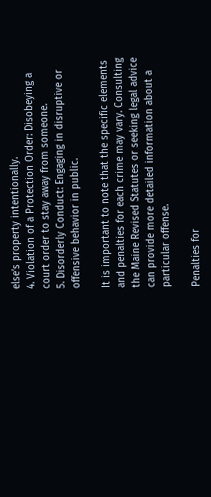else’s property intentionally.
4. Violation of a Protection Order: Disobeying a court order to stay away from someone.
5. Disorderly Conduct: Engaging in disruptive or offensive behavior in public.

It is important to note that the specific elements and penalties for each crime may vary. Consulting the Maine Revised Statutes or seeking legal advice can provide more detailed information about a particular offense.

Penalties for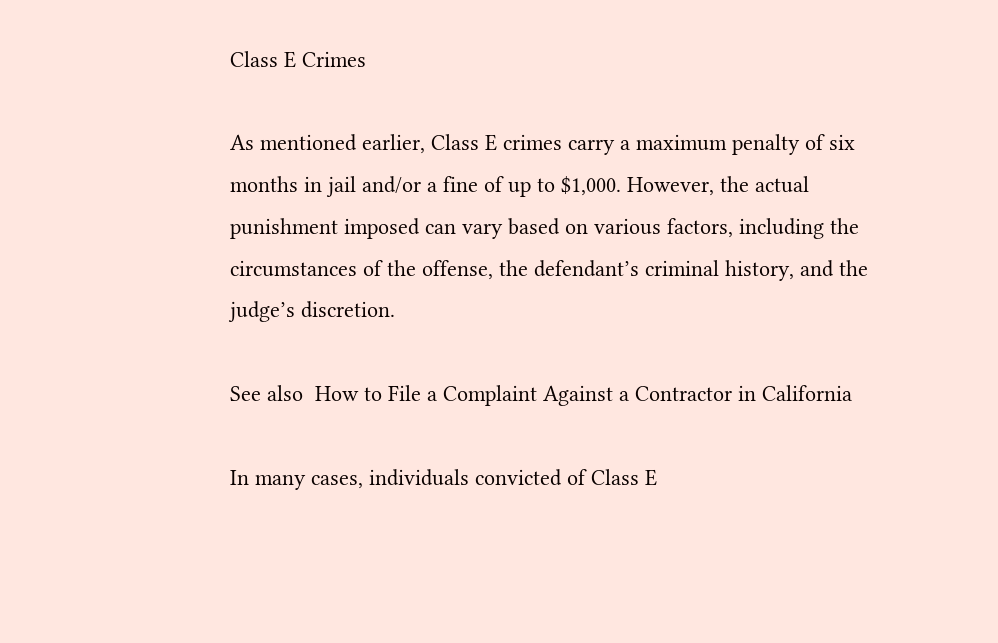Class E Crimes

As mentioned earlier, Class E crimes carry a maximum penalty of six months in jail and/or a fine of up to $1,000. However, the actual punishment imposed can vary based on various factors, including the circumstances of the offense, the defendant’s criminal history, and the judge’s discretion.

See also  How to File a Complaint Against a Contractor in California

In many cases, individuals convicted of Class E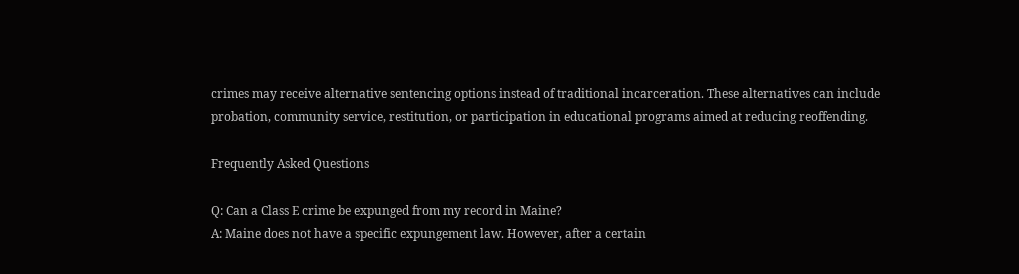crimes may receive alternative sentencing options instead of traditional incarceration. These alternatives can include probation, community service, restitution, or participation in educational programs aimed at reducing reoffending.

Frequently Asked Questions

Q: Can a Class E crime be expunged from my record in Maine?
A: Maine does not have a specific expungement law. However, after a certain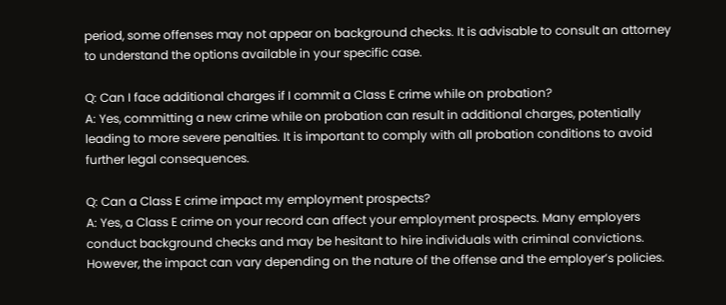period, some offenses may not appear on background checks. It is advisable to consult an attorney to understand the options available in your specific case.

Q: Can I face additional charges if I commit a Class E crime while on probation?
A: Yes, committing a new crime while on probation can result in additional charges, potentially leading to more severe penalties. It is important to comply with all probation conditions to avoid further legal consequences.

Q: Can a Class E crime impact my employment prospects?
A: Yes, a Class E crime on your record can affect your employment prospects. Many employers conduct background checks and may be hesitant to hire individuals with criminal convictions. However, the impact can vary depending on the nature of the offense and the employer’s policies.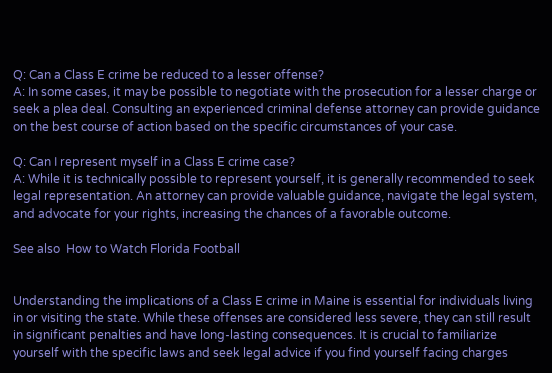Q: Can a Class E crime be reduced to a lesser offense?
A: In some cases, it may be possible to negotiate with the prosecution for a lesser charge or seek a plea deal. Consulting an experienced criminal defense attorney can provide guidance on the best course of action based on the specific circumstances of your case.

Q: Can I represent myself in a Class E crime case?
A: While it is technically possible to represent yourself, it is generally recommended to seek legal representation. An attorney can provide valuable guidance, navigate the legal system, and advocate for your rights, increasing the chances of a favorable outcome.

See also  How to Watch Florida Football


Understanding the implications of a Class E crime in Maine is essential for individuals living in or visiting the state. While these offenses are considered less severe, they can still result in significant penalties and have long-lasting consequences. It is crucial to familiarize yourself with the specific laws and seek legal advice if you find yourself facing charges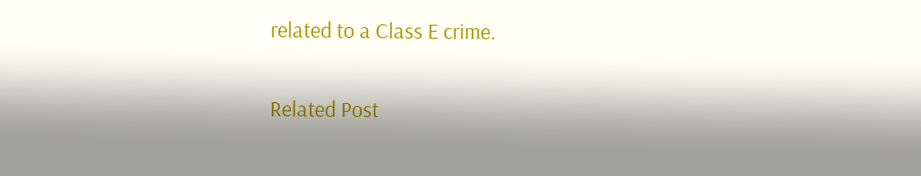related to a Class E crime.

Related Post